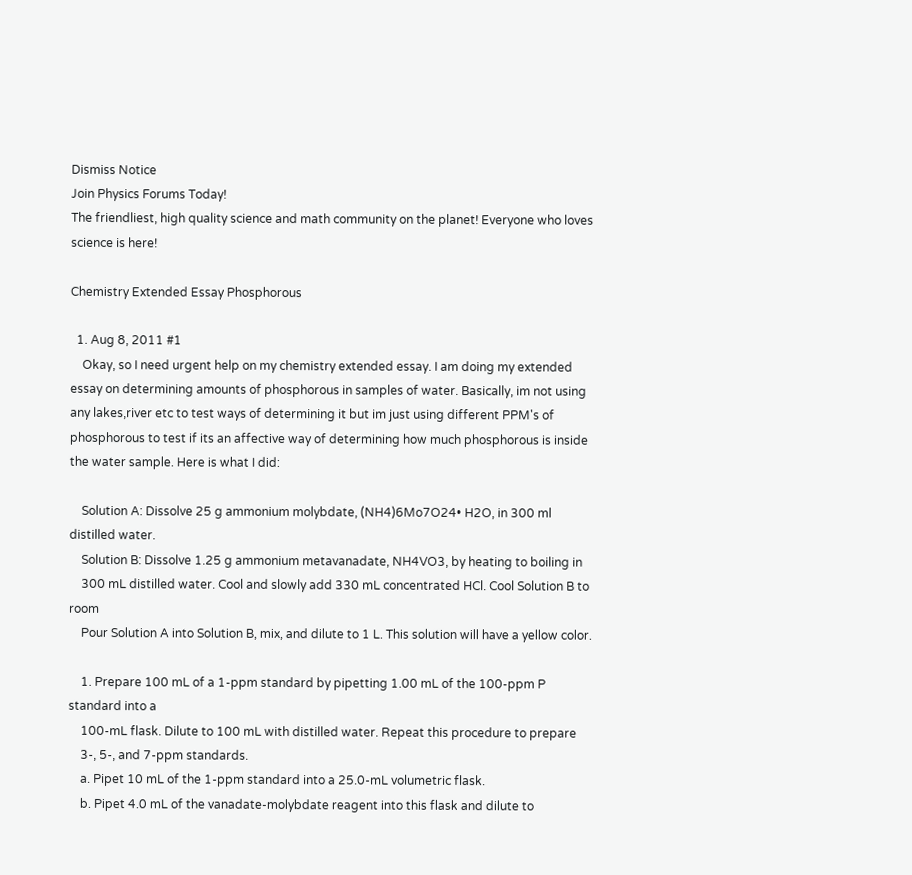Dismiss Notice
Join Physics Forums Today!
The friendliest, high quality science and math community on the planet! Everyone who loves science is here!

Chemistry Extended Essay Phosphorous

  1. Aug 8, 2011 #1
    Okay, so I need urgent help on my chemistry extended essay. I am doing my extended essay on determining amounts of phosphorous in samples of water. Basically, im not using any lakes,river etc to test ways of determining it but im just using different PPM's of phosphorous to test if its an affective way of determining how much phosphorous is inside the water sample. Here is what I did:

    Solution A: Dissolve 25 g ammonium molybdate, (NH4)6Mo7O24• H2O, in 300 ml distilled water.
    Solution B: Dissolve 1.25 g ammonium metavanadate, NH4VO3, by heating to boiling in
    300 mL distilled water. Cool and slowly add 330 mL concentrated HCl. Cool Solution B to room
    Pour Solution A into Solution B, mix, and dilute to 1 L. This solution will have a yellow color.

    1. Prepare 100 mL of a 1-ppm standard by pipetting 1.00 mL of the 100-ppm P standard into a
    100-mL flask. Dilute to 100 mL with distilled water. Repeat this procedure to prepare
    3-, 5-, and 7-ppm standards.
    a. Pipet 10 mL of the 1-ppm standard into a 25.0-mL volumetric flask.
    b. Pipet 4.0 mL of the vanadate-molybdate reagent into this flask and dilute to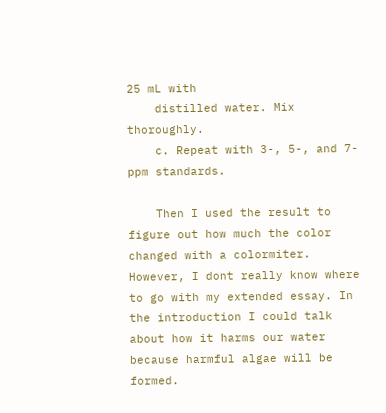25 mL with
    distilled water. Mix thoroughly.
    c. Repeat with 3-, 5-, and 7-ppm standards.

    Then I used the result to figure out how much the color changed with a colormiter. However, I dont really know where to go with my extended essay. In the introduction I could talk about how it harms our water because harmful algae will be formed.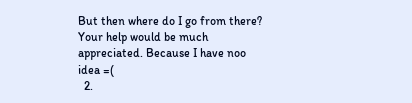But then where do I go from there? Your help would be much appreciated. Because I have noo idea =(
  2.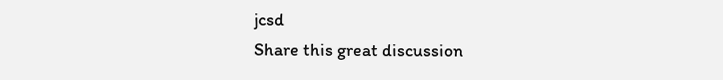jcsd
Share this great discussion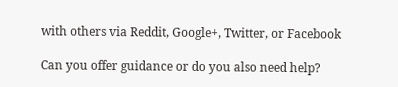with others via Reddit, Google+, Twitter, or Facebook

Can you offer guidance or do you also need help?